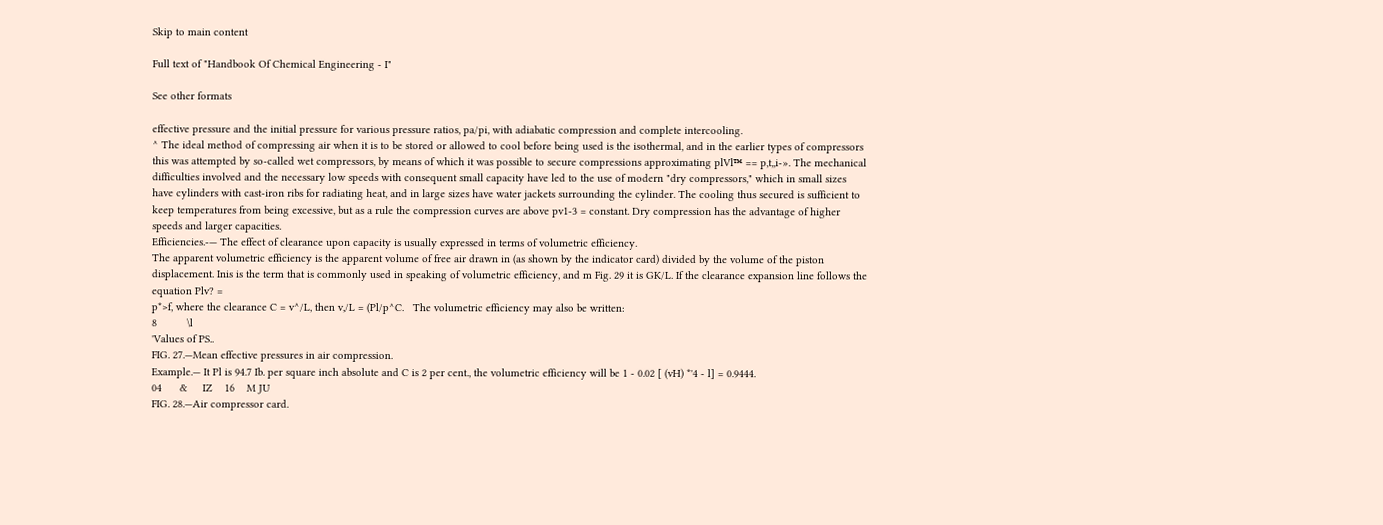Skip to main content

Full text of "Handbook Of Chemical Engineering - I"

See other formats

effective pressure and the initial pressure for various pressure ratios, pa/pi, with adiabatic compression and complete intercooling.
^ The ideal method of compressing air when it is to be stored or allowed to cool before being used is the isothermal, and in the earlier types of compressors this was attempted by so-called wet compressors, by means of which it was possible to secure compressions approximating plVl™ == p,t,,i-». The mechanical difficulties involved and the necessary low speeds with consequent small capacity have led to the use of modern "dry compressors," which in small sizes have cylinders with cast-iron ribs for radiating heat, and in large sizes have water jackets surrounding the cylinder. The cooling thus secured is sufficient to keep temperatures from being excessive, but as a rule the compression curves are above pv1-3 = constant. Dry compression has the advantage of higher speeds and larger capacities.
Efficiencies.-— The effect of clearance upon capacity is usually expressed in terms of volumetric efficiency.
The apparent volumetric efficiency is the apparent volume of free air drawn in (as shown by the indicator card) divided by the volume of the piston displacement. Inis is the term that is commonly used in speaking of volumetric efficiency, and m Fig. 29 it is GK/L. If the clearance expansion line follows the equation Plv? =
p*>f, where the clearance C = v^/L, then v,/L = (Pl/p^C.   The volumetric efficiency may also be written:
8          \l
'Values of PS..
FIG. 27.—Mean effective pressures in air compression.
Example.— It Pl is 94.7 Ib. per square inch absolute and C is 2 per cent., the volumetric efficiency will be 1 - 0.02 [ (vH) *'4 - l] = 0.9444.
04      &     IZ    16    M JU
FIG. 28.—Air compressor card.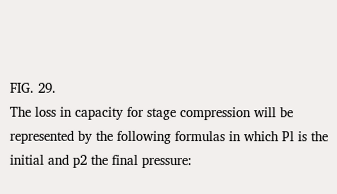FIG. 29.
The loss in capacity for stage compression will be represented by the following formulas in which Pl is the initial and p2 the final pressure: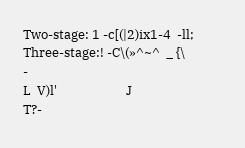Two-stage: 1 -c[(|2)ix1-4  -ll;    Three-stage:! -C\(»^~^  _ {\
-                                                                                                            L  V)l'                       J
T?-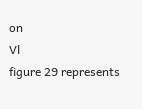on                                                                                              Vl
figure 29 represents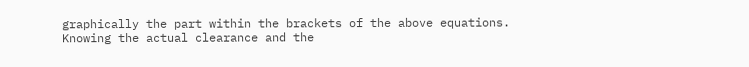graphically the part within the brackets of the above equations.    Knowing the actual clearance and the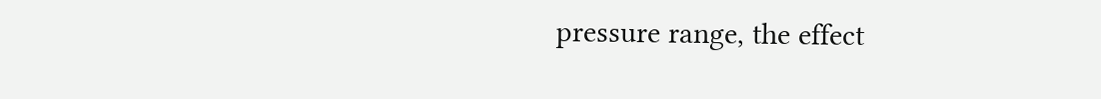pressure range, the effect